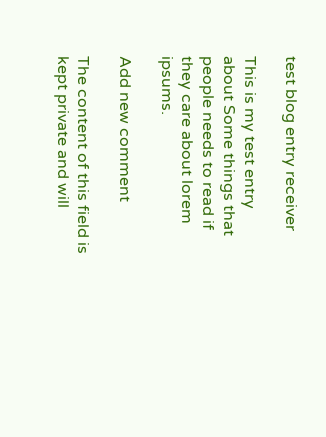test blog entry receiver

This is my test entry about Some things that people needs to read if they care about lorem ipsums.

Add new comment

The content of this field is kept private and will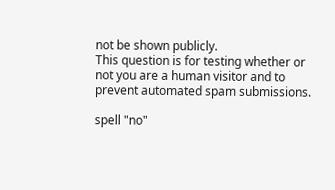not be shown publicly.
This question is for testing whether or not you are a human visitor and to prevent automated spam submissions.

spell "no"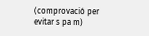(comprovació per evitar s pa m)